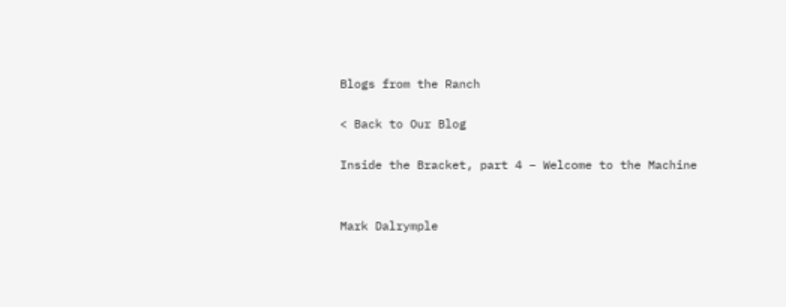Blogs from the Ranch

< Back to Our Blog

Inside the Bracket, part 4 – Welcome to the Machine


Mark Dalrymple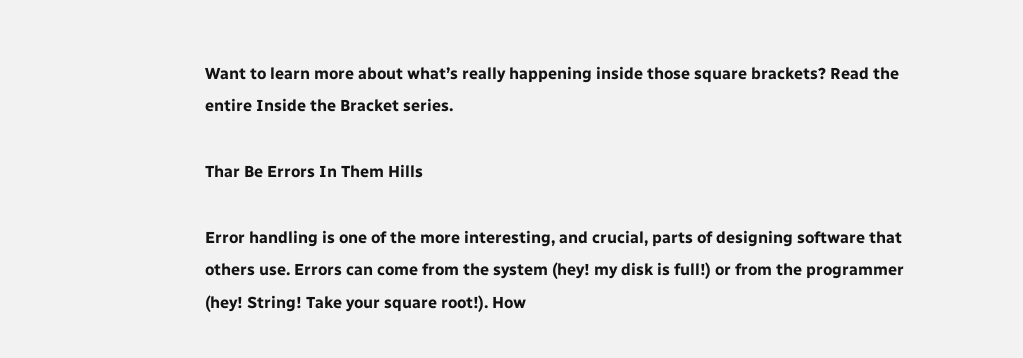Want to learn more about what’s really happening inside those square brackets? Read the entire Inside the Bracket series.

Thar Be Errors In Them Hills

Error handling is one of the more interesting, and crucial, parts of designing software that others use. Errors can come from the system (hey! my disk is full!) or from the programmer (hey! String! Take your square root!). How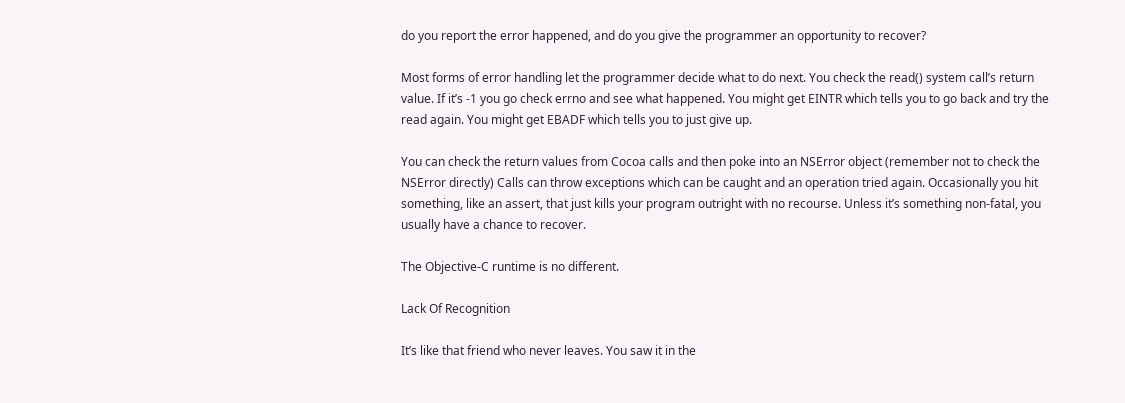do you report the error happened, and do you give the programmer an opportunity to recover?

Most forms of error handling let the programmer decide what to do next. You check the read() system call’s return value. If it’s -1 you go check errno and see what happened. You might get EINTR which tells you to go back and try the read again. You might get EBADF which tells you to just give up.

You can check the return values from Cocoa calls and then poke into an NSError object (remember not to check the NSError directly) Calls can throw exceptions which can be caught and an operation tried again. Occasionally you hit something, like an assert, that just kills your program outright with no recourse. Unless it’s something non-fatal, you usually have a chance to recover.

The Objective-C runtime is no different.

Lack Of Recognition

It’s like that friend who never leaves. You saw it in the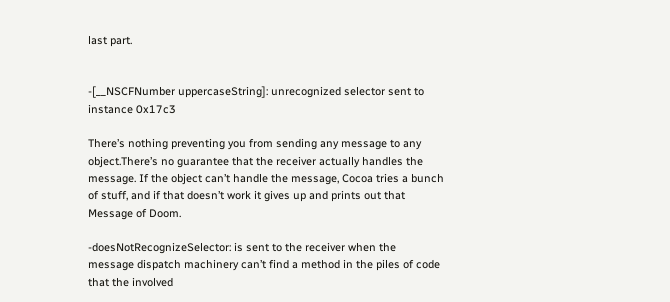last part.


-[__NSCFNumber uppercaseString]: unrecognized selector sent to instance 0x17c3

There’s nothing preventing you from sending any message to any object.There’s no guarantee that the receiver actually handles the message. If the object can’t handle the message, Cocoa tries a bunch of stuff, and if that doesn’t work it gives up and prints out that Message of Doom.

-doesNotRecognizeSelector: is sent to the receiver when the message dispatch machinery can’t find a method in the piles of code that the involved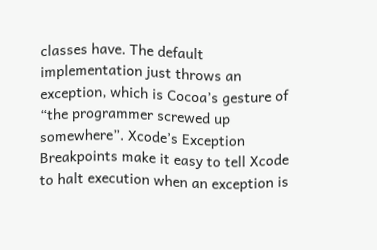classes have. The default implementation just throws an exception, which is Cocoa’s gesture of “the programmer screwed up somewhere”. Xcode’s Exception Breakpoints make it easy to tell Xcode to halt execution when an exception is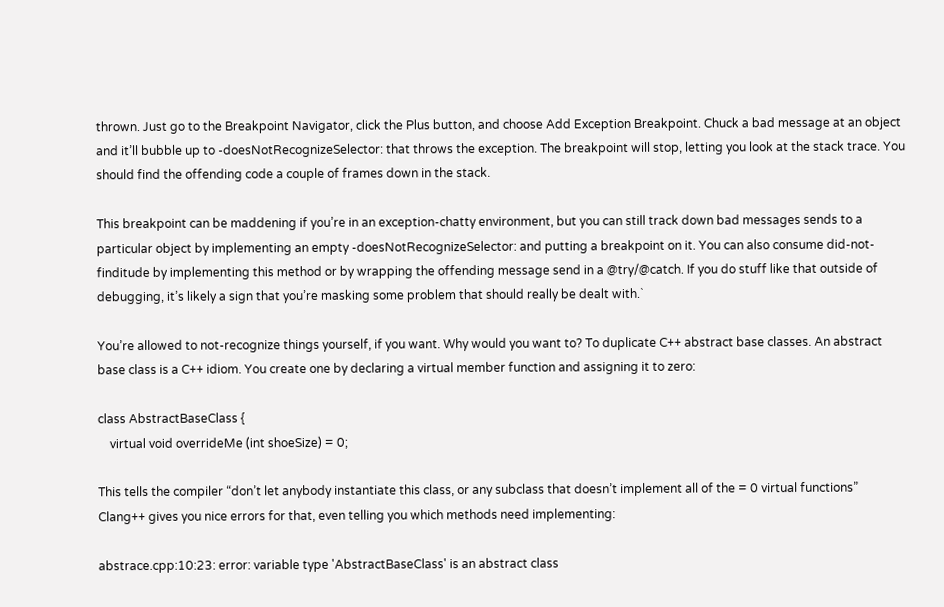thrown. Just go to the Breakpoint Navigator, click the Plus button, and choose Add Exception Breakpoint. Chuck a bad message at an object and it’ll bubble up to -doesNotRecognizeSelector: that throws the exception. The breakpoint will stop, letting you look at the stack trace. You should find the offending code a couple of frames down in the stack.

This breakpoint can be maddening if you’re in an exception-chatty environment, but you can still track down bad messages sends to a particular object by implementing an empty -doesNotRecognizeSelector: and putting a breakpoint on it. You can also consume did-not-finditude by implementing this method or by wrapping the offending message send in a @try/@catch. If you do stuff like that outside of debugging, it’s likely a sign that you’re masking some problem that should really be dealt with.`

You’re allowed to not-recognize things yourself, if you want. Why would you want to? To duplicate C++ abstract base classes. An abstract base class is a C++ idiom. You create one by declaring a virtual member function and assigning it to zero:

class AbstractBaseClass {
    virtual void overrideMe (int shoeSize) = 0;

This tells the compiler “don’t let anybody instantiate this class, or any subclass that doesn’t implement all of the = 0 virtual functions” Clang++ gives you nice errors for that, even telling you which methods need implementing:

abstrace.cpp:10:23: error: variable type 'AbstractBaseClass' is an abstract class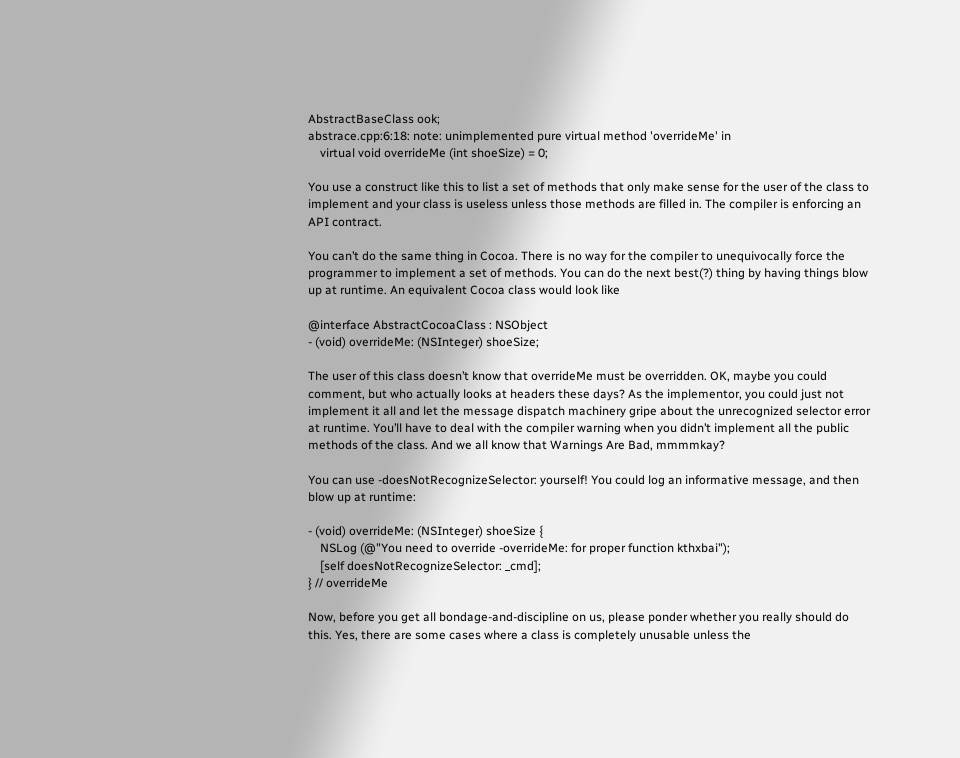AbstractBaseClass ook;
abstrace.cpp:6:18: note: unimplemented pure virtual method 'overrideMe' in
    virtual void overrideMe (int shoeSize) = 0;

You use a construct like this to list a set of methods that only make sense for the user of the class to implement and your class is useless unless those methods are filled in. The compiler is enforcing an API contract.

You can’t do the same thing in Cocoa. There is no way for the compiler to unequivocally force the programmer to implement a set of methods. You can do the next best(?) thing by having things blow up at runtime. An equivalent Cocoa class would look like

@interface AbstractCocoaClass : NSObject
- (void) overrideMe: (NSInteger) shoeSize;

The user of this class doesn’t know that overrideMe must be overridden. OK, maybe you could comment, but who actually looks at headers these days? As the implementor, you could just not implement it all and let the message dispatch machinery gripe about the unrecognized selector error at runtime. You’ll have to deal with the compiler warning when you didn’t implement all the public methods of the class. And we all know that Warnings Are Bad, mmmmkay?

You can use -doesNotRecognizeSelector: yourself! You could log an informative message, and then blow up at runtime:

- (void) overrideMe: (NSInteger) shoeSize {
    NSLog (@"You need to override -overrideMe: for proper function kthxbai");
    [self doesNotRecognizeSelector: _cmd];
} // overrideMe

Now, before you get all bondage-and-discipline on us, please ponder whether you really should do this. Yes, there are some cases where a class is completely unusable unless the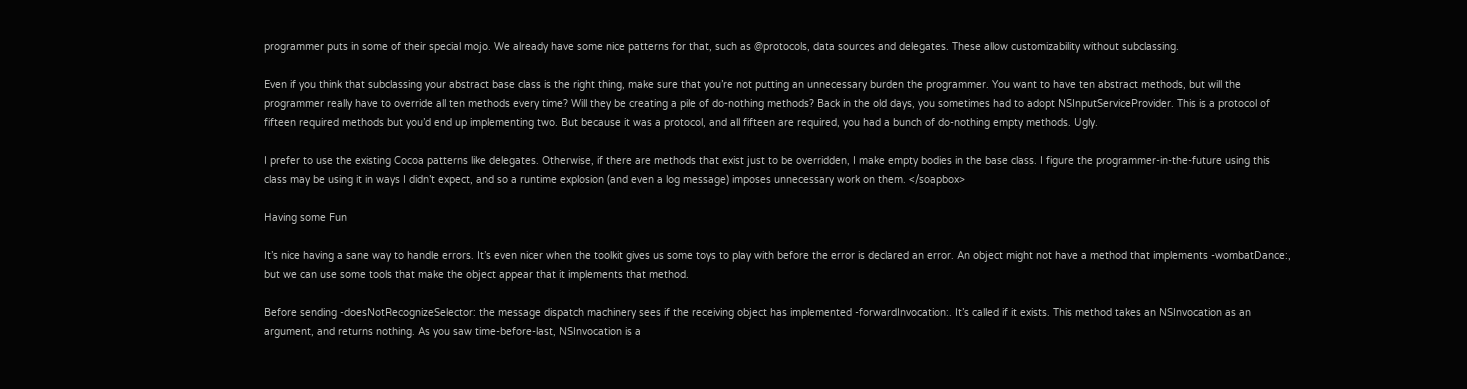programmer puts in some of their special mojo. We already have some nice patterns for that, such as @protocols, data sources and delegates. These allow customizability without subclassing.

Even if you think that subclassing your abstract base class is the right thing, make sure that you’re not putting an unnecessary burden the programmer. You want to have ten abstract methods, but will the programmer really have to override all ten methods every time? Will they be creating a pile of do-nothing methods? Back in the old days, you sometimes had to adopt NSInputServiceProvider. This is a protocol of fifteen required methods but you’d end up implementing two. But because it was a protocol, and all fifteen are required, you had a bunch of do-nothing empty methods. Ugly.

I prefer to use the existing Cocoa patterns like delegates. Otherwise, if there are methods that exist just to be overridden, I make empty bodies in the base class. I figure the programmer-in-the-future using this class may be using it in ways I didn’t expect, and so a runtime explosion (and even a log message) imposes unnecessary work on them. </soapbox>

Having some Fun

It’s nice having a sane way to handle errors. It’s even nicer when the toolkit gives us some toys to play with before the error is declared an error. An object might not have a method that implements -wombatDance:, but we can use some tools that make the object appear that it implements that method.

Before sending -doesNotRecognizeSelector: the message dispatch machinery sees if the receiving object has implemented -forwardInvocation:. It’s called if it exists. This method takes an NSInvocation as an argument, and returns nothing. As you saw time-before-last, NSInvocation is a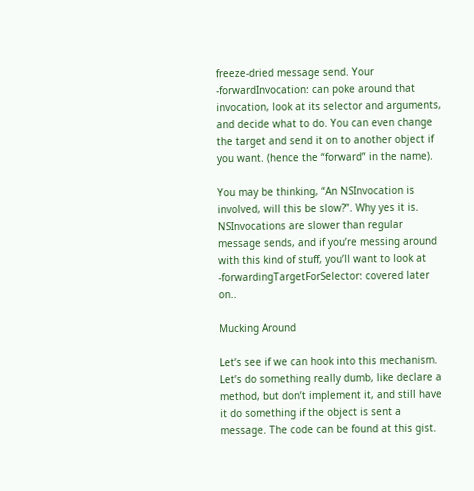freeze-dried message send. Your -forwardInvocation: can poke around that invocation, look at its selector and arguments, and decide what to do. You can even change the target and send it on to another object if you want. (hence the “forward” in the name).

You may be thinking, “An NSInvocation is involved, will this be slow?”. Why yes it is. NSInvocations are slower than regular message sends, and if you’re messing around with this kind of stuff, you’ll want to look at -forwardingTargetForSelector: covered later on..

Mucking Around

Let’s see if we can hook into this mechanism. Let’s do something really dumb, like declare a method, but don’t implement it, and still have it do something if the object is sent a message. The code can be found at this gist.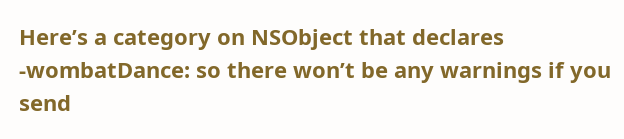Here’s a category on NSObject that declares -wombatDance: so there won’t be any warnings if you send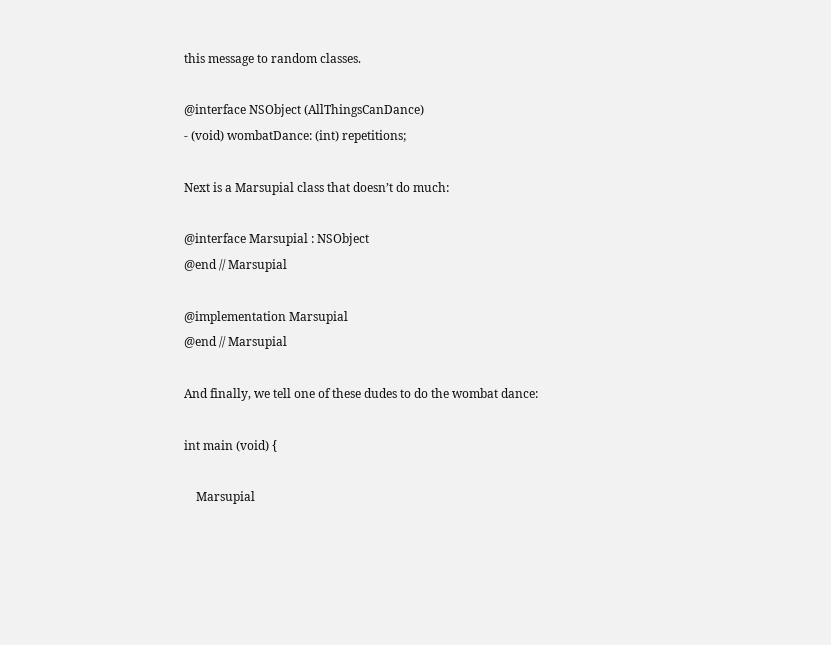this message to random classes.

@interface NSObject (AllThingsCanDance)
- (void) wombatDance: (int) repetitions;

Next is a Marsupial class that doesn’t do much:

@interface Marsupial : NSObject
@end // Marsupial

@implementation Marsupial
@end // Marsupial

And finally, we tell one of these dudes to do the wombat dance:

int main (void) {

    Marsupial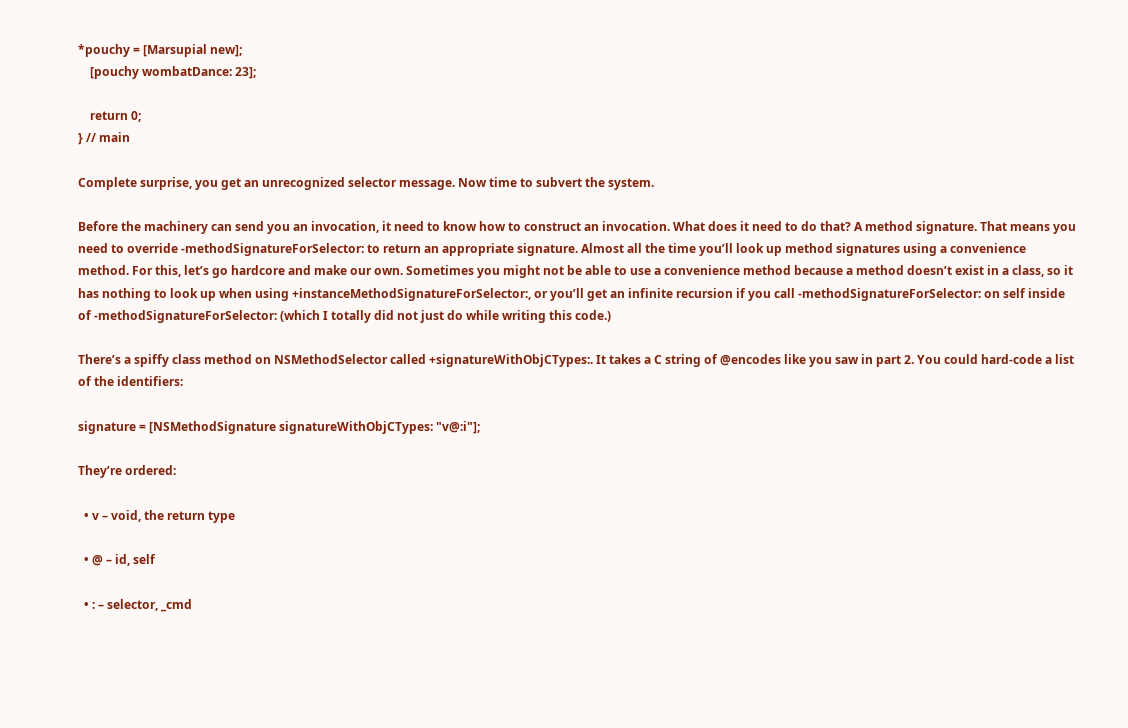*pouchy = [Marsupial new];
    [pouchy wombatDance: 23];

    return 0;
} // main

Complete surprise, you get an unrecognized selector message. Now time to subvert the system.

Before the machinery can send you an invocation, it need to know how to construct an invocation. What does it need to do that? A method signature. That means you need to override -methodSignatureForSelector: to return an appropriate signature. Almost all the time you’ll look up method signatures using a convenience method. For this, let’s go hardcore and make our own. Sometimes you might not be able to use a convenience method because a method doesn’t exist in a class, so it has nothing to look up when using +instanceMethodSignatureForSelector:, or you’ll get an infinite recursion if you call -methodSignatureForSelector: on self inside of -methodSignatureForSelector: (which I totally did not just do while writing this code.)

There’s a spiffy class method on NSMethodSelector called +signatureWithObjCTypes:. It takes a C string of @encodes like you saw in part 2. You could hard-code a list of the identifiers:

signature = [NSMethodSignature signatureWithObjCTypes: "v@:i"];

They’re ordered:

  • v – void, the return type

  • @ – id, self

  • : – selector, _cmd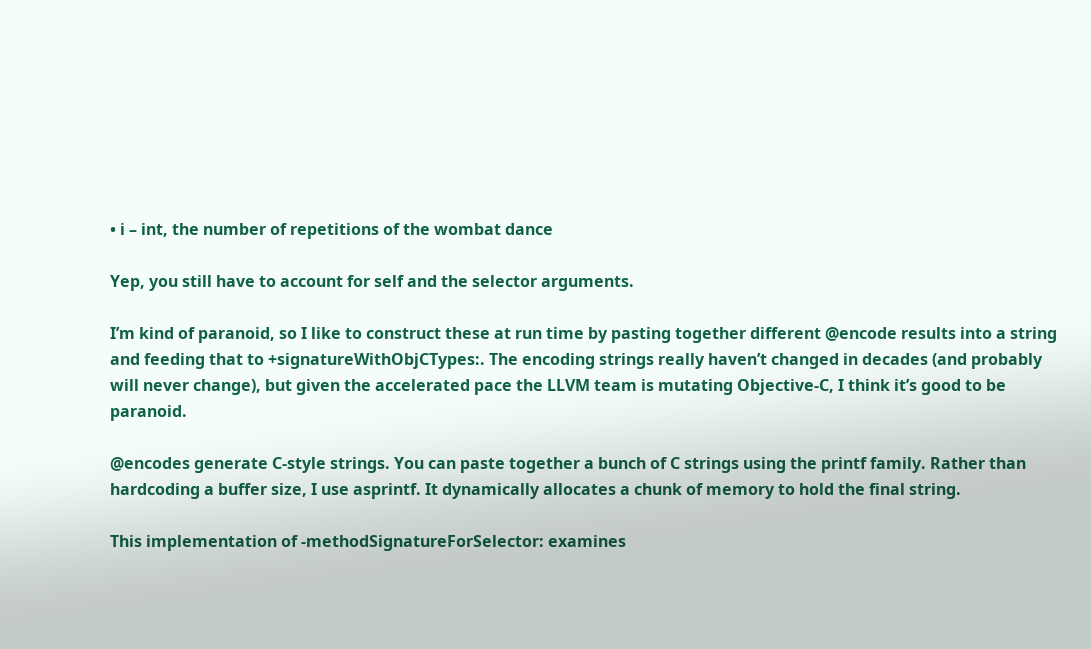• i – int, the number of repetitions of the wombat dance

Yep, you still have to account for self and the selector arguments.

I’m kind of paranoid, so I like to construct these at run time by pasting together different @encode results into a string and feeding that to +signatureWithObjCTypes:. The encoding strings really haven’t changed in decades (and probably will never change), but given the accelerated pace the LLVM team is mutating Objective-C, I think it’s good to be paranoid.

@encodes generate C-style strings. You can paste together a bunch of C strings using the printf family. Rather than hardcoding a buffer size, I use asprintf. It dynamically allocates a chunk of memory to hold the final string.

This implementation of -methodSignatureForSelector: examines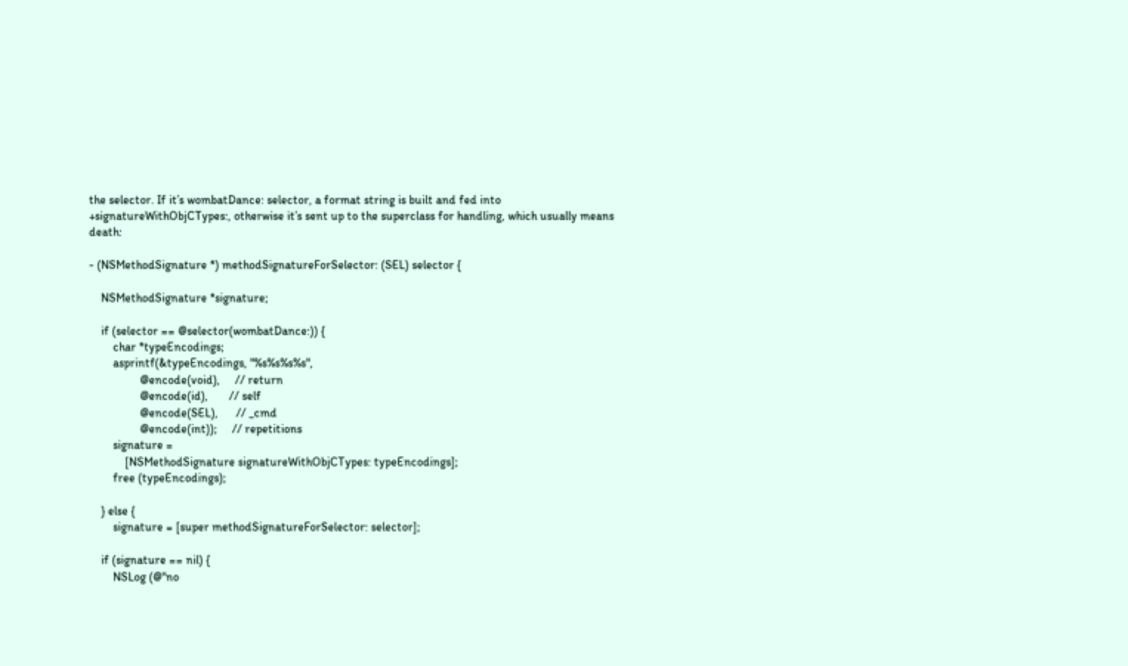the selector. If it’s wombatDance: selector, a format string is built and fed into +signatureWithObjCTypes:, otherwise it’s sent up to the superclass for handling, which usually means death:

- (NSMethodSignature *) methodSignatureForSelector: (SEL) selector {

    NSMethodSignature *signature;

    if (selector == @selector(wombatDance:)) {
        char *typeEncodings;
        asprintf(&typeEncodings, "%s%s%s%s",
                 @encode(void),     // return
                 @encode(id),       // self
                 @encode(SEL),      // _cmd
                 @encode(int));     // repetitions
        signature =
            [NSMethodSignature signatureWithObjCTypes: typeEncodings];
        free (typeEncodings);

    } else {
        signature = [super methodSignatureForSelector: selector];

    if (signature == nil) {
        NSLog (@"no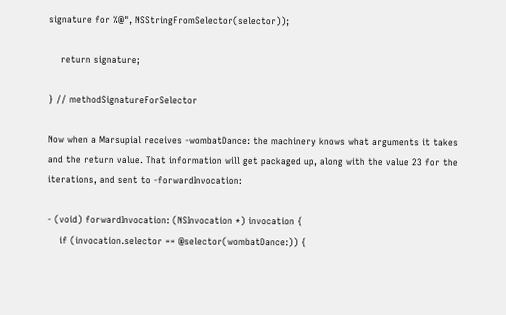signature for %@", NSStringFromSelector(selector));

    return signature;

} // methodSignatureForSelector

Now when a Marsupial receives -wombatDance: the machinery knows what arguments it takes and the return value. That information will get packaged up, along with the value 23 for the iterations, and sent to -forwardInvocation:

- (void) forwardInvocation: (NSInvocation *) invocation {
    if (invocation.selector == @selector(wombatDance:)) {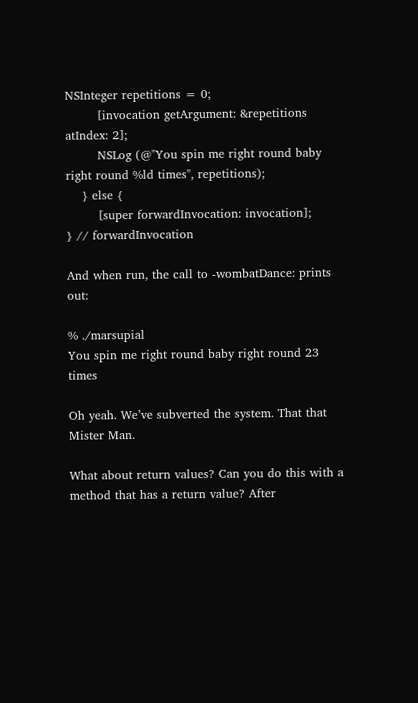NSInteger repetitions = 0;
        [invocation getArgument: &repetitions  atIndex: 2];
        NSLog (@"You spin me right round baby right round %ld times", repetitions);
    } else {
        [super forwardInvocation: invocation];
} // forwardInvocation

And when run, the call to -wombatDance: prints out:

% ./marsupial
You spin me right round baby right round 23 times

Oh yeah. We’ve subverted the system. That that Mister Man.

What about return values? Can you do this with a method that has a return value? After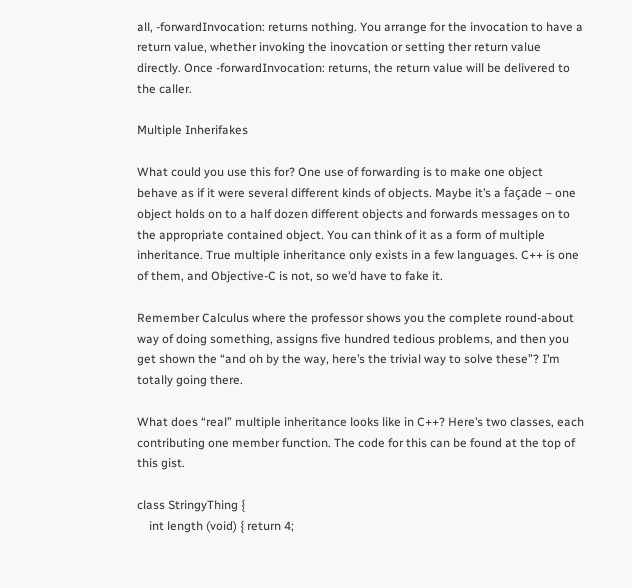all, -forwardInvocation: returns nothing. You arrange for the invocation to have a return value, whether invoking the inovcation or setting ther return value directly. Once -forwardInvocation: returns, the return value will be delivered to the caller.

Multiple Inherifakes

What could you use this for? One use of forwarding is to make one object behave as if it were several different kinds of objects. Maybe it’s a façade – one object holds on to a half dozen different objects and forwards messages on to the appropriate contained object. You can think of it as a form of multiple inheritance. True multiple inheritance only exists in a few languages. C++ is one of them, and Objective-C is not, so we’d have to fake it.

Remember Calculus where the professor shows you the complete round-about way of doing something, assigns five hundred tedious problems, and then you get shown the “and oh by the way, here’s the trivial way to solve these”? I’m totally going there.

What does “real” multiple inheritance looks like in C++? Here’s two classes, each contributing one member function. The code for this can be found at the top of this gist.

class StringyThing {
    int length (void) { return 4;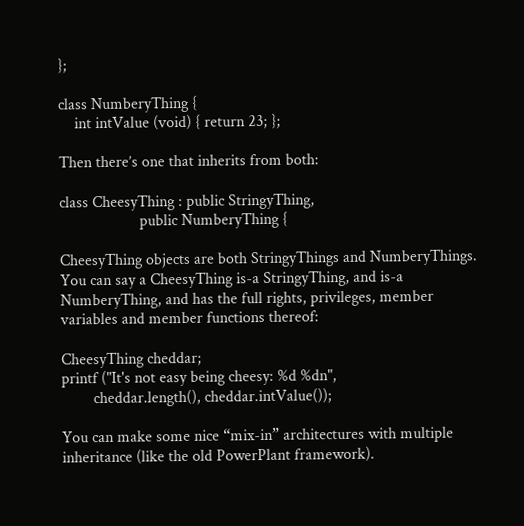};

class NumberyThing {
    int intValue (void) { return 23; };

Then there’s one that inherits from both:

class CheesyThing : public StringyThing,
                    public NumberyThing {

CheesyThing objects are both StringyThings and NumberyThings. You can say a CheesyThing is-a StringyThing, and is-a NumberyThing, and has the full rights, privileges, member variables and member functions thereof:

CheesyThing cheddar;
printf ("It's not easy being cheesy: %d %dn",
        cheddar.length(), cheddar.intValue());

You can make some nice “mix-in” architectures with multiple inheritance (like the old PowerPlant framework).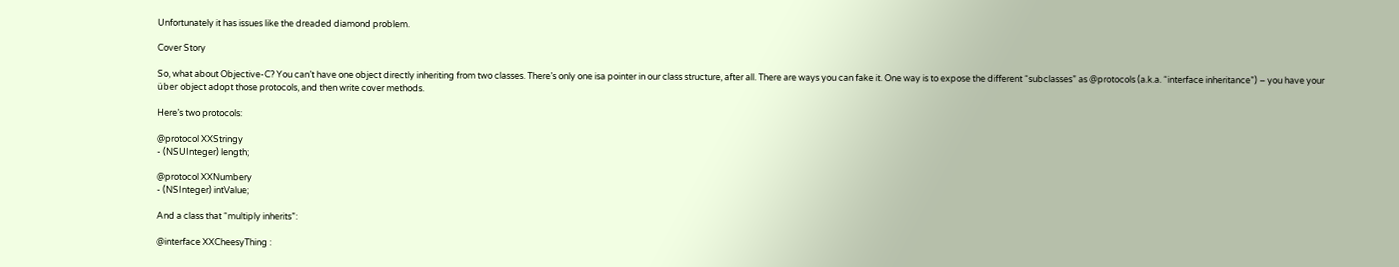Unfortunately it has issues like the dreaded diamond problem.

Cover Story

So, what about Objective-C? You can’t have one object directly inheriting from two classes. There’s only one isa pointer in our class structure, after all. There are ways you can fake it. One way is to expose the different “subclasses” as @protocols (a.k.a. “interface inheritance”) – you have your über object adopt those protocols, and then write cover methods.

Here’s two protocols:

@protocol XXStringy
- (NSUInteger) length;

@protocol XXNumbery
- (NSInteger) intValue;

And a class that “multiply inherits”:

@interface XXCheesyThing :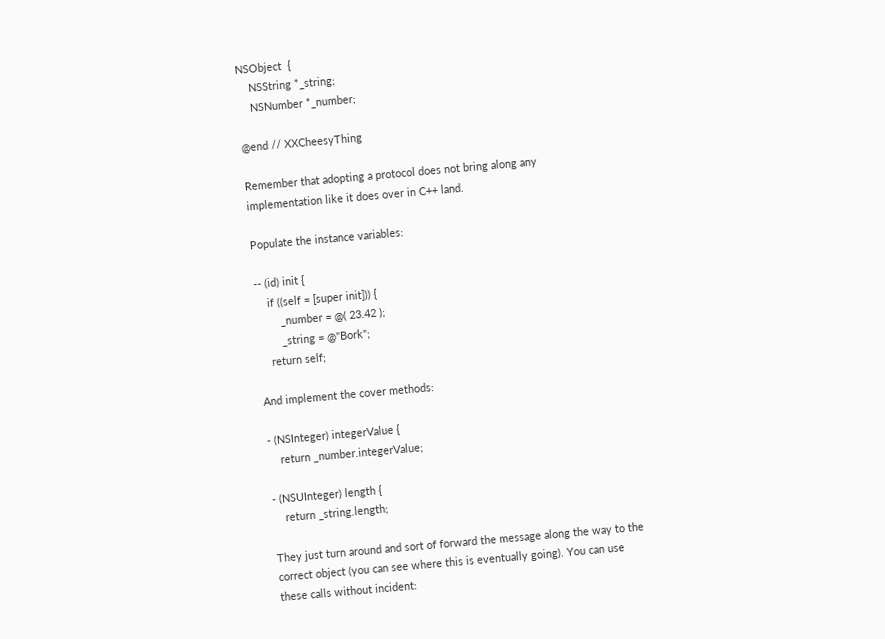NSObject  {
    NSString *_string;
    NSNumber *_number;

@end // XXCheesyThing

Remember that adopting a protocol does not bring along any implementation like it does over in C++ land.

Populate the instance variables:

-- (id) init {
    if ((self = [super init])) {
        _number = @( 23.42 );
        _string = @"Bork";
    return self;

And implement the cover methods:

- (NSInteger) integerValue {
    return _number.integerValue;

- (NSUInteger) length {
    return _string.length;

They just turn around and sort of forward the message along the way to the correct object (you can see where this is eventually going). You can use these calls without incident: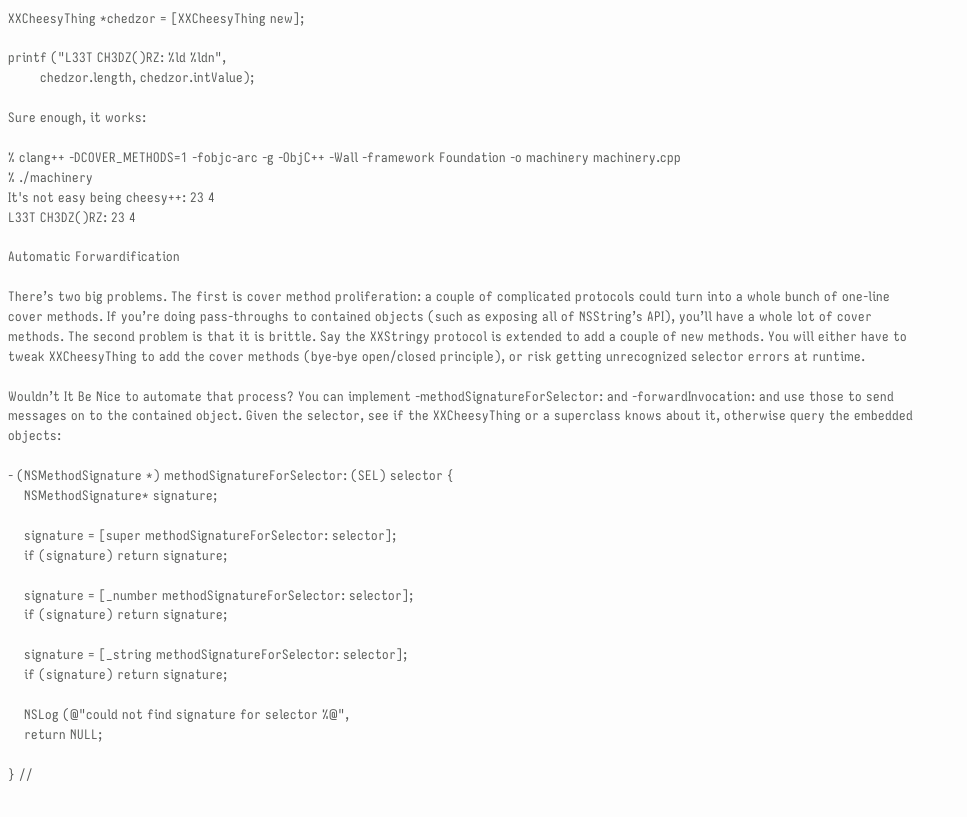XXCheesyThing *chedzor = [XXCheesyThing new];

printf ("L33T CH3DZ()RZ: %ld %ldn",
        chedzor.length, chedzor.intValue);

Sure enough, it works:

% clang++ -DCOVER_METHODS=1 -fobjc-arc -g -ObjC++ -Wall -framework Foundation -o machinery machinery.cpp
% ./machinery
It's not easy being cheesy++: 23 4
L33T CH3DZ()RZ: 23 4

Automatic Forwardification

There’s two big problems. The first is cover method proliferation: a couple of complicated protocols could turn into a whole bunch of one-line cover methods. If you’re doing pass-throughs to contained objects (such as exposing all of NSString’s API), you’ll have a whole lot of cover methods. The second problem is that it is brittle. Say the XXStringy protocol is extended to add a couple of new methods. You will either have to tweak XXCheesyThing to add the cover methods (bye-bye open/closed principle), or risk getting unrecognized selector errors at runtime.

Wouldn’t It Be Nice to automate that process? You can implement -methodSignatureForSelector: and -forwardInvocation: and use those to send messages on to the contained object. Given the selector, see if the XXCheesyThing or a superclass knows about it, otherwise query the embedded objects:

- (NSMethodSignature *) methodSignatureForSelector: (SEL) selector {
    NSMethodSignature* signature;

    signature = [super methodSignatureForSelector: selector];
    if (signature) return signature;

    signature = [_number methodSignatureForSelector: selector];
    if (signature) return signature;

    signature = [_string methodSignatureForSelector: selector];
    if (signature) return signature;

    NSLog (@"could not find signature for selector %@",
    return NULL;

} //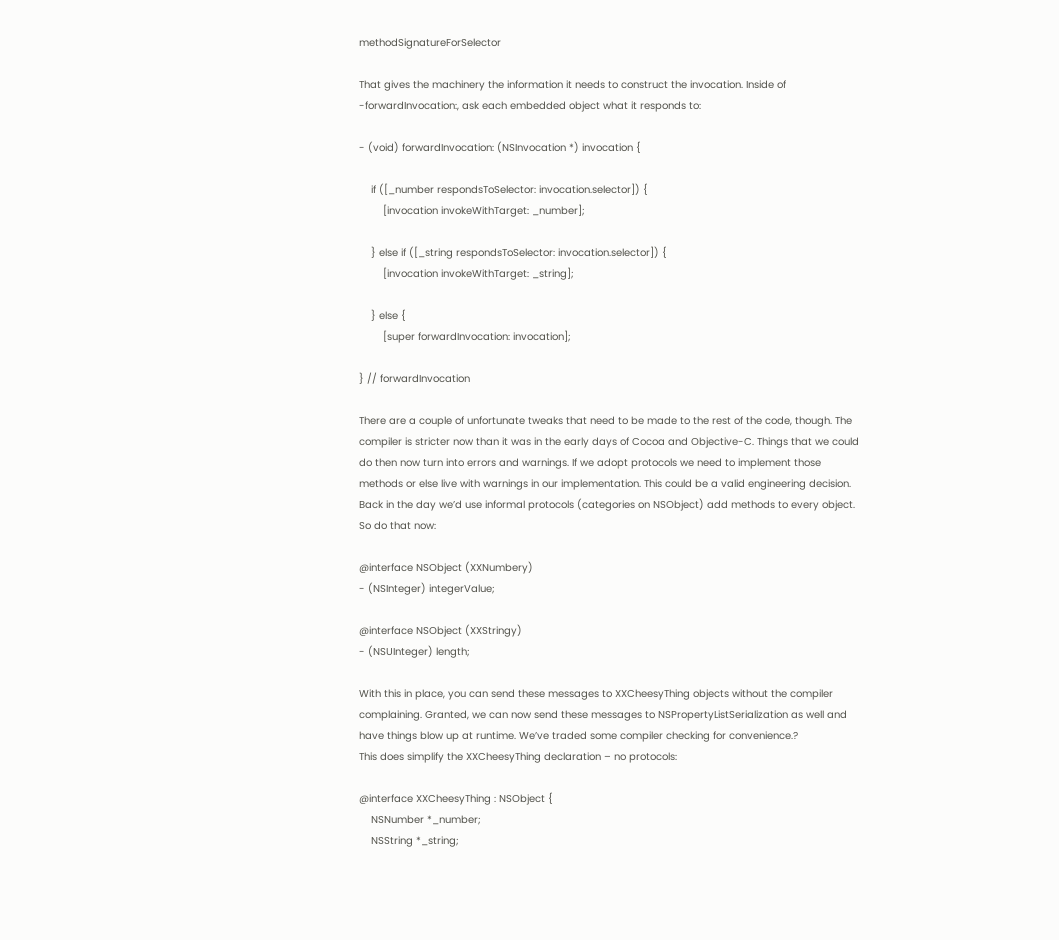methodSignatureForSelector

That gives the machinery the information it needs to construct the invocation. Inside of -forwardInvocation:, ask each embedded object what it responds to:

- (void) forwardInvocation: (NSInvocation *) invocation {

    if ([_number respondsToSelector: invocation.selector]) {
        [invocation invokeWithTarget: _number];

    } else if ([_string respondsToSelector: invocation.selector]) {
        [invocation invokeWithTarget: _string];

    } else {
        [super forwardInvocation: invocation];

} // forwardInvocation

There are a couple of unfortunate tweaks that need to be made to the rest of the code, though. The compiler is stricter now than it was in the early days of Cocoa and Objective-C. Things that we could do then now turn into errors and warnings. If we adopt protocols we need to implement those methods or else live with warnings in our implementation. This could be a valid engineering decision. Back in the day we’d use informal protocols (categories on NSObject) add methods to every object. So do that now:

@interface NSObject (XXNumbery)
- (NSInteger) integerValue;

@interface NSObject (XXStringy)
- (NSUInteger) length;

With this in place, you can send these messages to XXCheesyThing objects without the compiler complaining. Granted, we can now send these messages to NSPropertyListSerialization as well and have things blow up at runtime. We’ve traded some compiler checking for convenience.?
This does simplify the XXCheesyThing declaration – no protocols:

@interface XXCheesyThing : NSObject {
    NSNumber *_number;
    NSString *_string;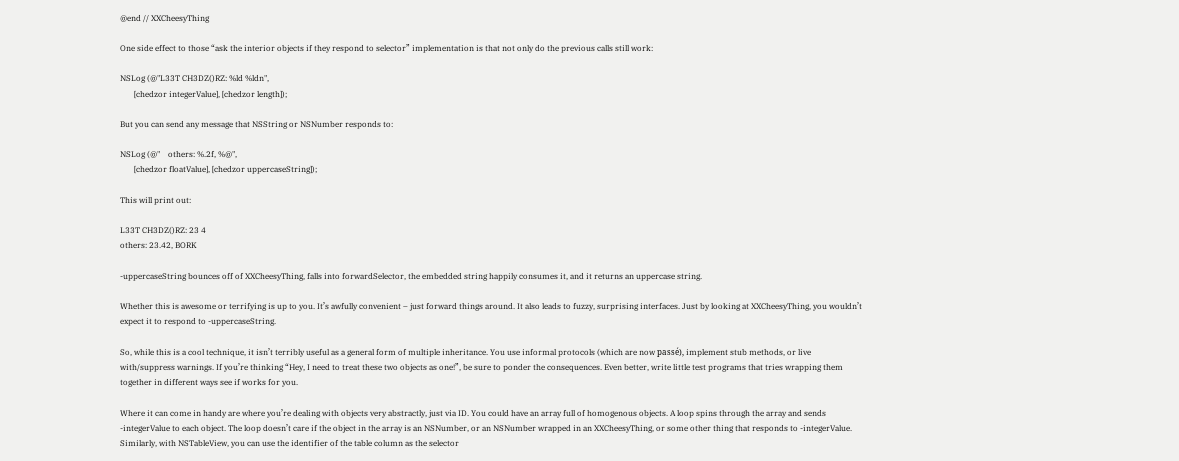@end // XXCheesyThing

One side effect to those “ask the interior objects if they respond to selector” implementation is that not only do the previous calls still work:

NSLog (@"L33T CH3DZ()RZ: %ld %ldn",
       [chedzor integerValue], [chedzor length]);

But you can send any message that NSString or NSNumber responds to:

NSLog (@"    others: %.2f, %@",
       [chedzor floatValue], [chedzor uppercaseString]);

This will print out:

L33T CH3DZ()RZ: 23 4
others: 23.42, BORK

-uppercaseString bounces off of XXCheesyThing, falls into forwardSelector, the embedded string happily consumes it, and it returns an uppercase string.

Whether this is awesome or terrifying is up to you. It’s awfully convenient – just forward things around. It also leads to fuzzy, surprising interfaces. Just by looking at XXCheesyThing, you wouldn’t expect it to respond to -uppercaseString.

So, while this is a cool technique, it isn’t terribly useful as a general form of multiple inheritance. You use informal protocols (which are now passé), implement stub methods, or live with/suppress warnings. If you’re thinking “Hey, I need to treat these two objects as one!”, be sure to ponder the consequences. Even better, write little test programs that tries wrapping them together in different ways see if works for you.

Where it can come in handy are where you’re dealing with objects very abstractly, just via ID. You could have an array full of homogenous objects. A loop spins through the array and sends -integerValue to each object. The loop doesn’t care if the object in the array is an NSNumber, or an NSNumber wrapped in an XXCheesyThing, or some other thing that responds to -integerValue. Similarly, with NSTableView, you can use the identifier of the table column as the selector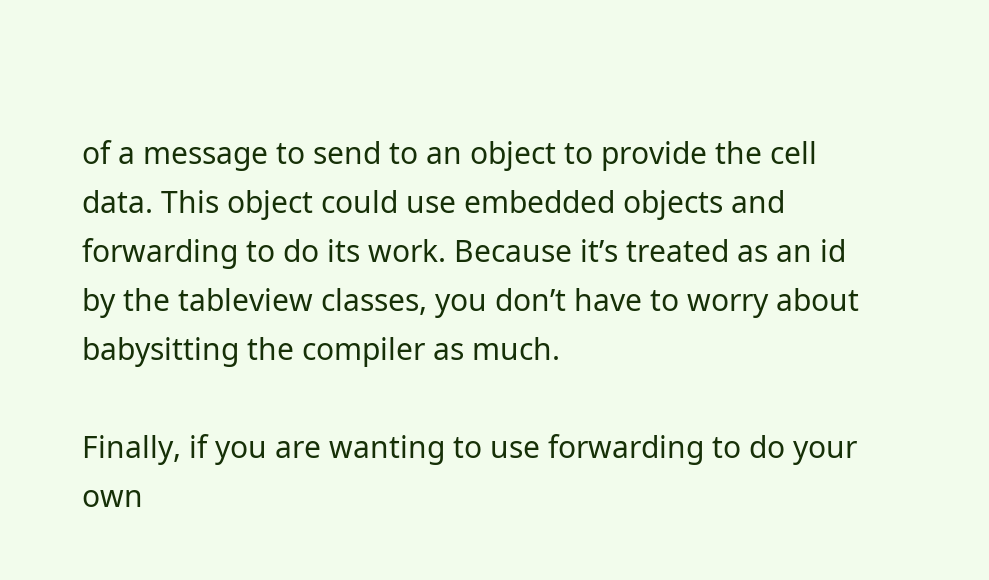of a message to send to an object to provide the cell data. This object could use embedded objects and forwarding to do its work. Because it’s treated as an id by the tableview classes, you don’t have to worry about babysitting the compiler as much.

Finally, if you are wanting to use forwarding to do your own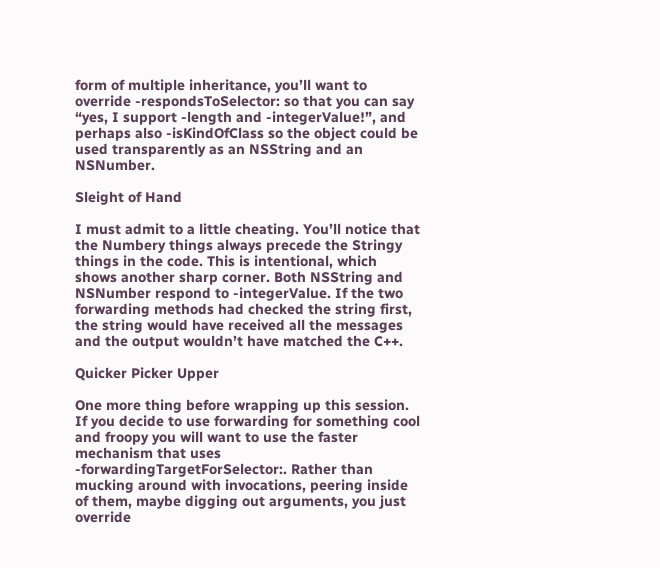form of multiple inheritance, you’ll want to override -respondsToSelector: so that you can say “yes, I support -length and -integerValue!”, and perhaps also -isKindOfClass so the object could be used transparently as an NSString and an NSNumber.

Sleight of Hand

I must admit to a little cheating. You’ll notice that the Numbery things always precede the Stringy things in the code. This is intentional, which shows another sharp corner. Both NSString and NSNumber respond to -integerValue. If the two forwarding methods had checked the string first, the string would have received all the messages and the output wouldn’t have matched the C++.

Quicker Picker Upper

One more thing before wrapping up this session. If you decide to use forwarding for something cool and froopy you will want to use the faster mechanism that uses -forwardingTargetForSelector:. Rather than mucking around with invocations, peering inside of them, maybe digging out arguments, you just override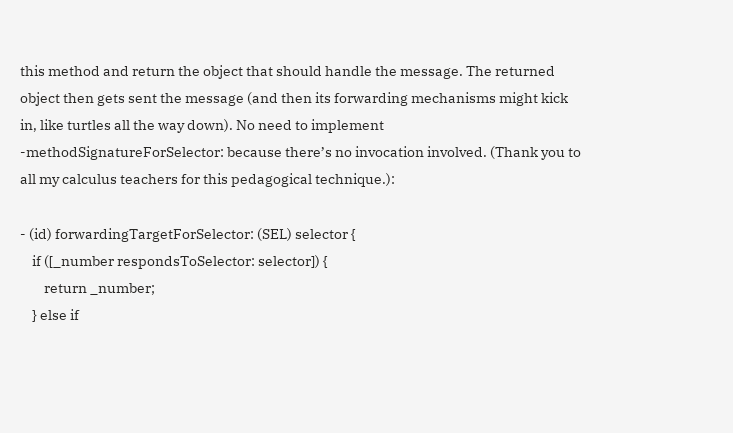this method and return the object that should handle the message. The returned object then gets sent the message (and then its forwarding mechanisms might kick in, like turtles all the way down). No need to implement -methodSignatureForSelector: because there’s no invocation involved. (Thank you to all my calculus teachers for this pedagogical technique.):

- (id) forwardingTargetForSelector: (SEL) selector {
    if ([_number respondsToSelector: selector]) {
        return _number;
    } else if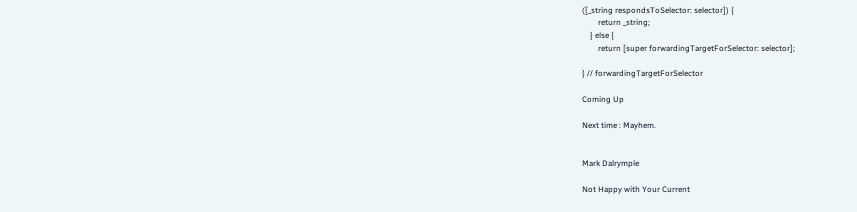([_string respondsToSelector: selector]) {
        return _string;
    } else {
        return [super forwardingTargetForSelector: selector];

} // forwardingTargetForSelector

Coming Up

Next time : Mayhem.


Mark Dalrymple

Not Happy with Your Current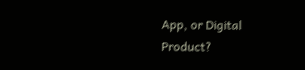App, or Digital Product?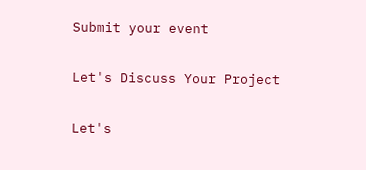Submit your event

Let's Discuss Your Project

Let's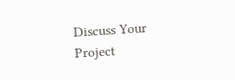Discuss Your Project